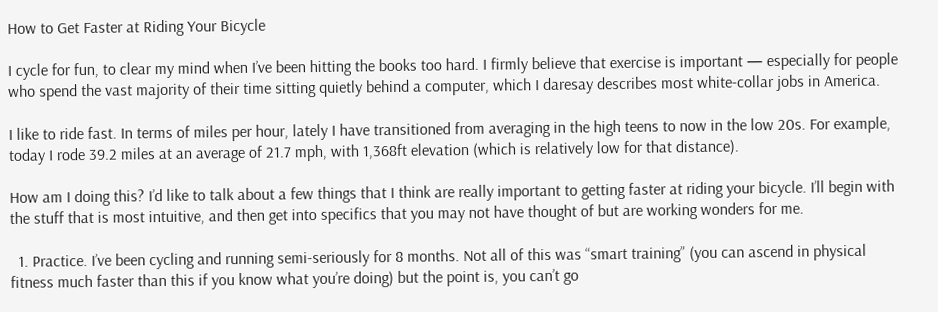How to Get Faster at Riding Your Bicycle

I cycle for fun, to clear my mind when I’ve been hitting the books too hard. I firmly believe that exercise is important — especially for people who spend the vast majority of their time sitting quietly behind a computer, which I daresay describes most white-collar jobs in America.

I like to ride fast. In terms of miles per hour, lately I have transitioned from averaging in the high teens to now in the low 20s. For example, today I rode 39.2 miles at an average of 21.7 mph, with 1,368ft elevation (which is relatively low for that distance).

How am I doing this? I’d like to talk about a few things that I think are really important to getting faster at riding your bicycle. I’ll begin with the stuff that is most intuitive, and then get into specifics that you may not have thought of but are working wonders for me.

  1. Practice. I’ve been cycling and running semi-seriously for 8 months. Not all of this was “smart training” (you can ascend in physical fitness much faster than this if you know what you’re doing) but the point is, you can’t go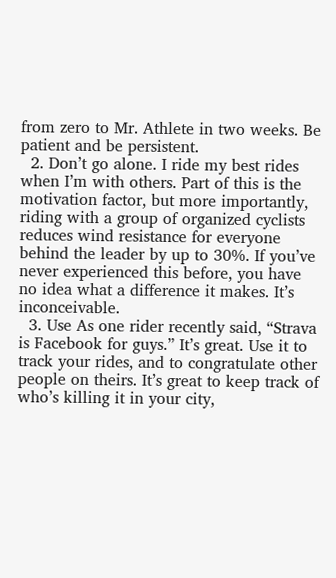from zero to Mr. Athlete in two weeks. Be patient and be persistent.
  2. Don’t go alone. I ride my best rides when I’m with others. Part of this is the motivation factor, but more importantly, riding with a group of organized cyclists reduces wind resistance for everyone behind the leader by up to 30%. If you’ve never experienced this before, you have no idea what a difference it makes. It’s inconceivable.
  3. Use As one rider recently said, “Strava is Facebook for guys.” It’s great. Use it to track your rides, and to congratulate other people on theirs. It’s great to keep track of who’s killing it in your city,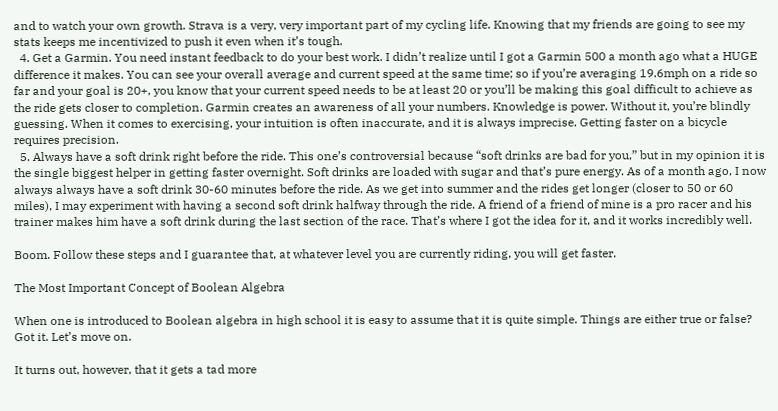and to watch your own growth. Strava is a very, very important part of my cycling life. Knowing that my friends are going to see my stats keeps me incentivized to push it even when it’s tough.
  4. Get a Garmin. You need instant feedback to do your best work. I didn’t realize until I got a Garmin 500 a month ago what a HUGE difference it makes. You can see your overall average and current speed at the same time; so if you’re averaging 19.6mph on a ride so far and your goal is 20+, you know that your current speed needs to be at least 20 or you’ll be making this goal difficult to achieve as the ride gets closer to completion. Garmin creates an awareness of all your numbers. Knowledge is power. Without it, you’re blindly guessing. When it comes to exercising, your intuition is often inaccurate, and it is always imprecise. Getting faster on a bicycle requires precision.
  5. Always have a soft drink right before the ride. This one’s controversial because “soft drinks are bad for you,” but in my opinion it is the single biggest helper in getting faster overnight. Soft drinks are loaded with sugar and that’s pure energy. As of a month ago, I now always always have a soft drink 30-60 minutes before the ride. As we get into summer and the rides get longer (closer to 50 or 60 miles), I may experiment with having a second soft drink halfway through the ride. A friend of a friend of mine is a pro racer and his trainer makes him have a soft drink during the last section of the race. That’s where I got the idea for it, and it works incredibly well.

Boom. Follow these steps and I guarantee that, at whatever level you are currently riding, you will get faster.

The Most Important Concept of Boolean Algebra

When one is introduced to Boolean algebra in high school it is easy to assume that it is quite simple. Things are either true or false? Got it. Let’s move on.

It turns out, however, that it gets a tad more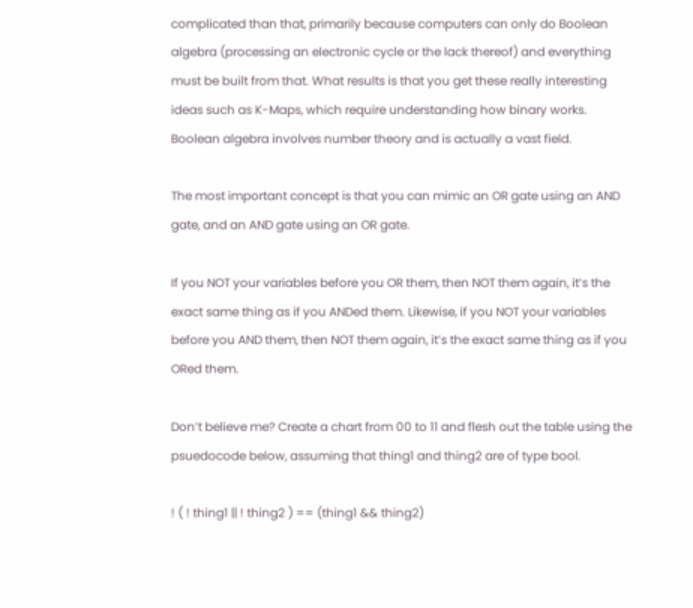complicated than that, primarily because computers can only do Boolean algebra (processing an electronic cycle or the lack thereof) and everything must be built from that. What results is that you get these really interesting ideas such as K-Maps, which require understanding how binary works. Boolean algebra involves number theory and is actually a vast field.

The most important concept is that you can mimic an OR gate using an AND gate, and an AND gate using an OR gate.

If you NOT your variables before you OR them, then NOT them again, it’s the exact same thing as if you ANDed them. Likewise, if you NOT your variables before you AND them, then NOT them again, it’s the exact same thing as if you ORed them.

Don’t believe me? Create a chart from 00 to 11 and flesh out the table using the psuedocode below, assuming that thing1 and thing2 are of type bool.

! ( ! thing1 || ! thing2 ) == (thing1 && thing2)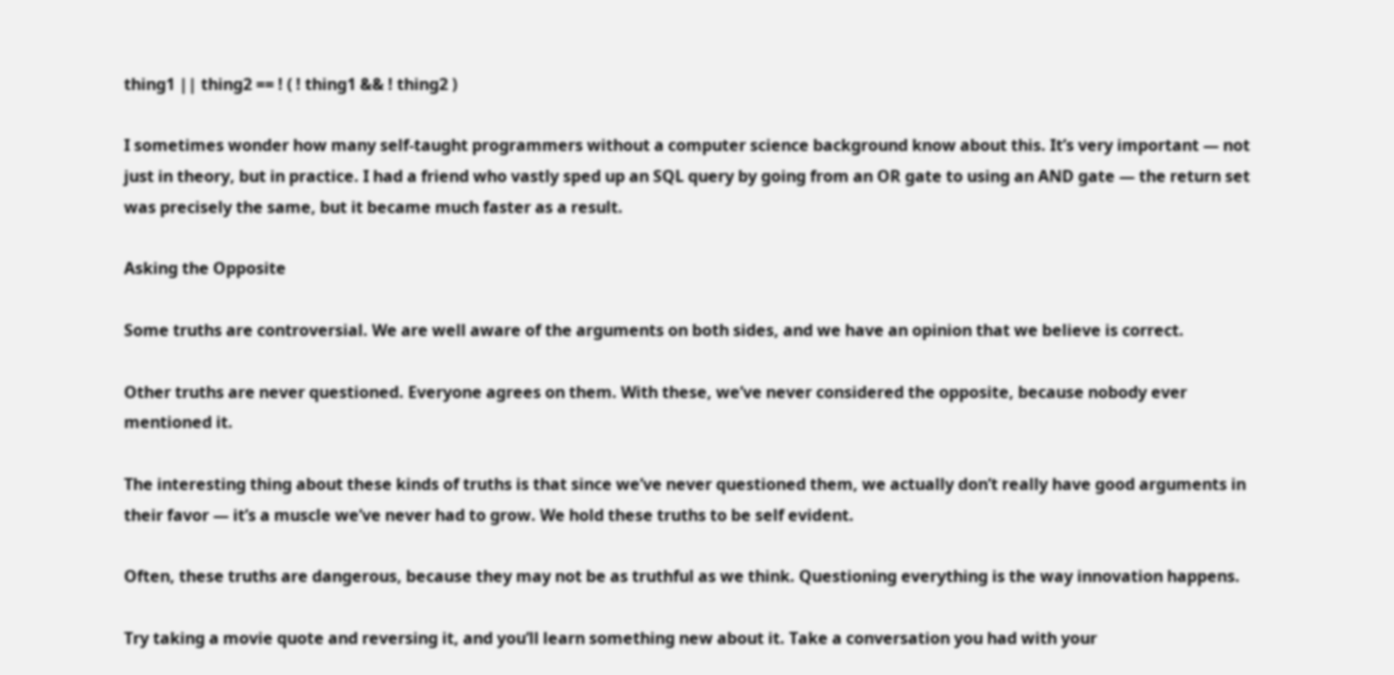thing1 || thing2 == ! ( ! thing1 && ! thing2 )

I sometimes wonder how many self-taught programmers without a computer science background know about this. It’s very important — not just in theory, but in practice. I had a friend who vastly sped up an SQL query by going from an OR gate to using an AND gate — the return set was precisely the same, but it became much faster as a result.

Asking the Opposite

Some truths are controversial. We are well aware of the arguments on both sides, and we have an opinion that we believe is correct.

Other truths are never questioned. Everyone agrees on them. With these, we’ve never considered the opposite, because nobody ever mentioned it.

The interesting thing about these kinds of truths is that since we’ve never questioned them, we actually don’t really have good arguments in their favor — it’s a muscle we’ve never had to grow. We hold these truths to be self evident.

Often, these truths are dangerous, because they may not be as truthful as we think. Questioning everything is the way innovation happens.

Try taking a movie quote and reversing it, and you’ll learn something new about it. Take a conversation you had with your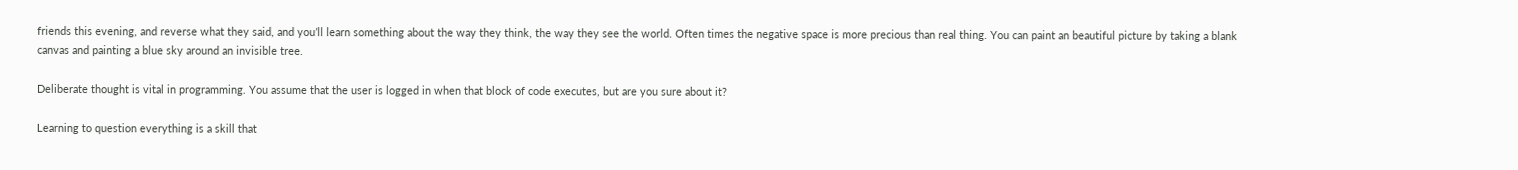friends this evening, and reverse what they said, and you’ll learn something about the way they think, the way they see the world. Often times the negative space is more precious than real thing. You can paint an beautiful picture by taking a blank canvas and painting a blue sky around an invisible tree.

Deliberate thought is vital in programming. You assume that the user is logged in when that block of code executes, but are you sure about it?

Learning to question everything is a skill that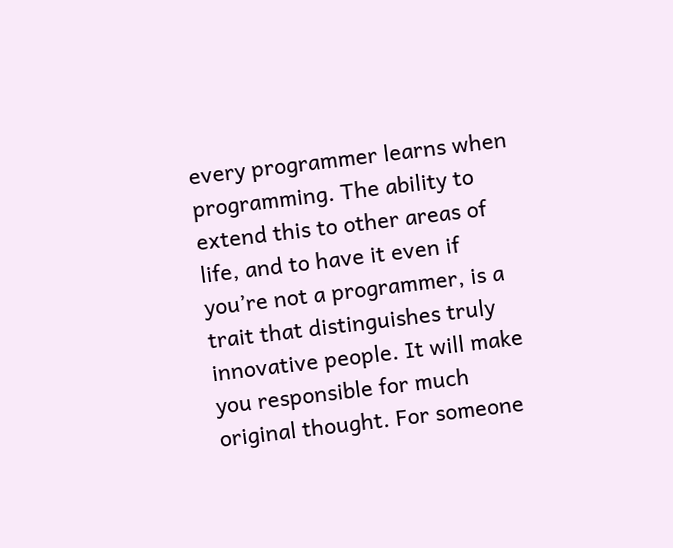every programmer learns when programming. The ability to extend this to other areas of life, and to have it even if you’re not a programmer, is a trait that distinguishes truly innovative people. It will make you responsible for much original thought. For someone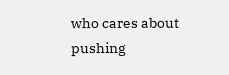who cares about pushing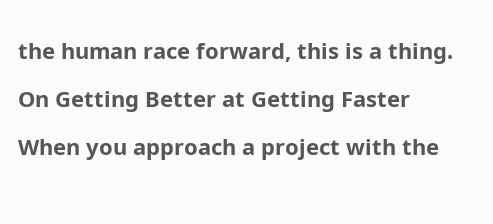the human race forward, this is a thing.

On Getting Better at Getting Faster

When you approach a project with the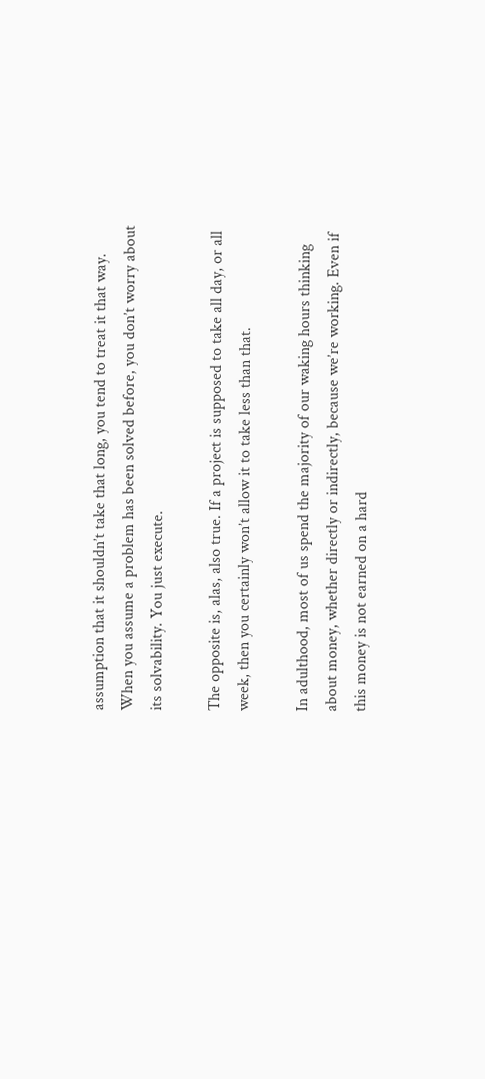assumption that it shouldn’t take that long, you tend to treat it that way. When you assume a problem has been solved before, you don’t worry about its solvability. You just execute.

The opposite is, alas, also true. If a project is supposed to take all day, or all week, then you certainly won’t allow it to take less than that.

In adulthood, most of us spend the majority of our waking hours thinking about money, whether directly or indirectly, because we’re working. Even if this money is not earned on a hard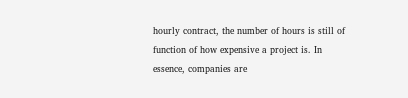hourly contract, the number of hours is still of function of how expensive a project is. In essence, companies are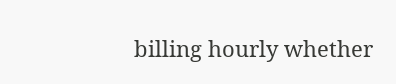billing hourly whether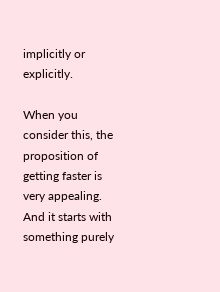implicitly or explicitly.

When you consider this, the proposition of getting faster is very appealing. And it starts with something purely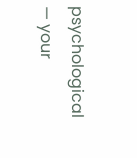psychological — your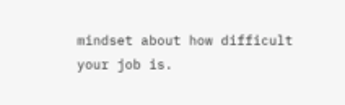mindset about how difficult your job is.